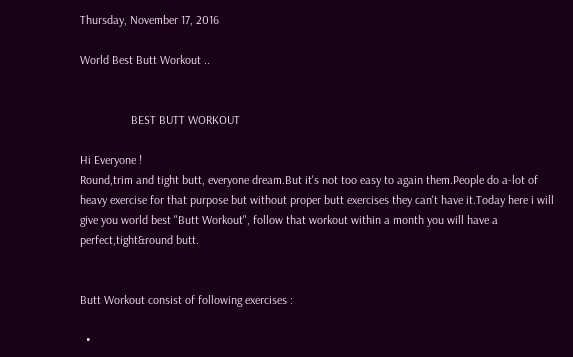Thursday, November 17, 2016

World Best Butt Workout ..


                 BEST BUTT WORKOUT

Hi Everyone !
Round,trim and tight butt, everyone dream.But it's not too easy to again them.People do a-lot of heavy exercise for that purpose but without proper butt exercises they can't have it.Today here i will give you world best "Butt Workout", follow that workout within a month you will have a perfect,tight&round butt.


Butt Workout consist of following exercises :

  •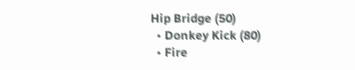Hip Bridge (50)
  • Donkey Kick (80)
  • Fire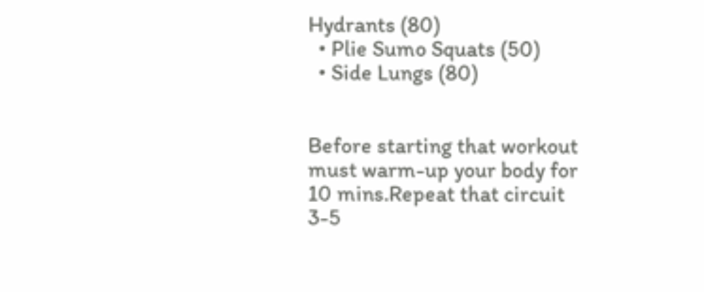Hydrants (80)
  • Plie Sumo Squats (50)
  • Side Lungs (80)


Before starting that workout must warm-up your body for 10 mins.Repeat that circuit 3-5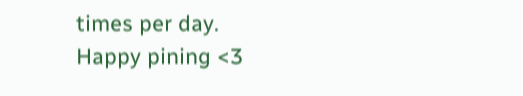times per day.
Happy pining <3